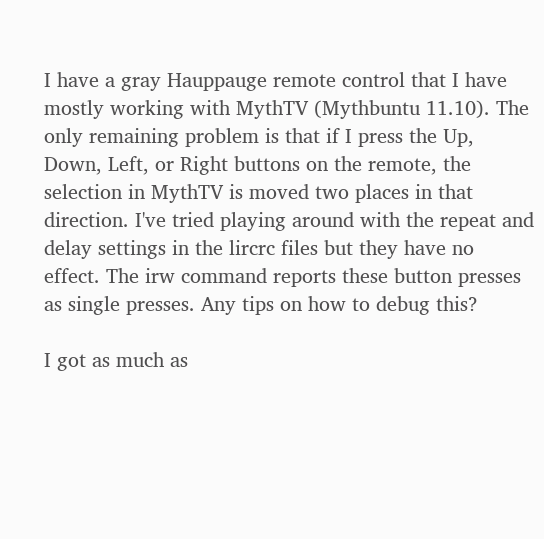I have a gray Hauppauge remote control that I have mostly working with MythTV (Mythbuntu 11.10). The only remaining problem is that if I press the Up, Down, Left, or Right buttons on the remote, the selection in MythTV is moved two places in that direction. I've tried playing around with the repeat and delay settings in the lircrc files but they have no effect. The irw command reports these button presses as single presses. Any tips on how to debug this?

I got as much as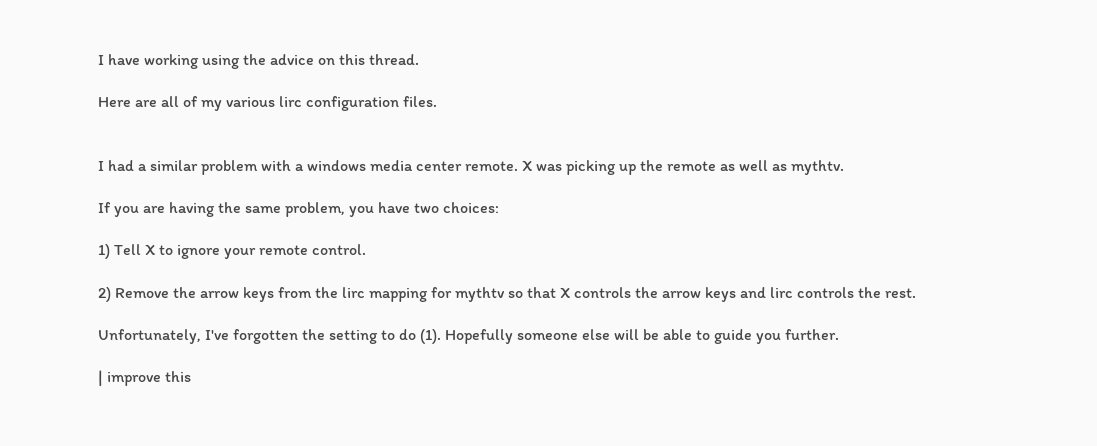I have working using the advice on this thread.

Here are all of my various lirc configuration files.


I had a similar problem with a windows media center remote. X was picking up the remote as well as mythtv.

If you are having the same problem, you have two choices:

1) Tell X to ignore your remote control.

2) Remove the arrow keys from the lirc mapping for mythtv so that X controls the arrow keys and lirc controls the rest.

Unfortunately, I've forgotten the setting to do (1). Hopefully someone else will be able to guide you further.

| improve this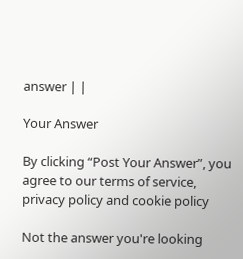answer | |

Your Answer

By clicking “Post Your Answer”, you agree to our terms of service, privacy policy and cookie policy

Not the answer you're looking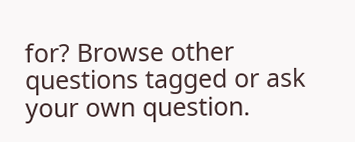for? Browse other questions tagged or ask your own question.